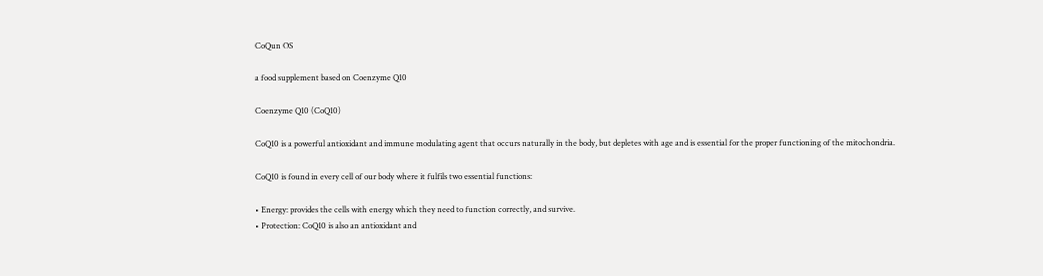CoQun OS

a food supplement based on Coenzyme Q10

Coenzyme Q10 (CoQ10)

CoQ10 is a powerful antioxidant and immune modulating agent that occurs naturally in the body, but depletes with age and is essential for the proper functioning of the mitochondria.

CoQ10 is found in every cell of our body where it fulfils two essential functions:

• Energy: provides the cells with energy which they need to function correctly, and survive.
• Protection: CoQ10 is also an antioxidant and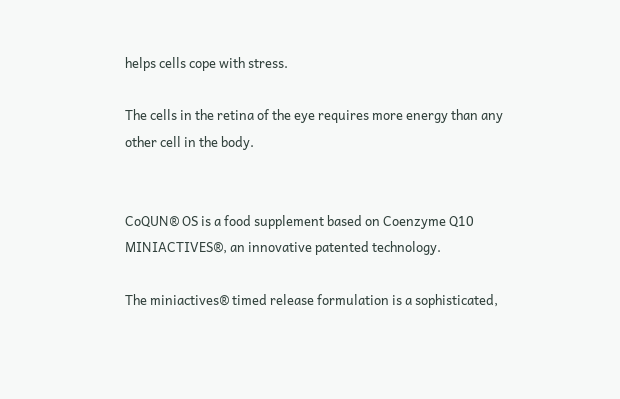helps cells cope with stress.

The cells in the retina of the eye requires more energy than any other cell in the body.


CoQUN® OS is a food supplement based on Coenzyme Q10 MINIACTIVES®, an innovative patented technology.

The miniactives® timed release formulation is a sophisticated,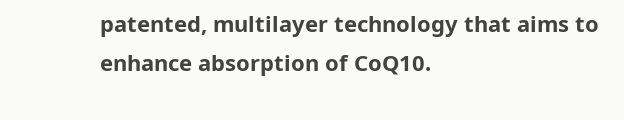patented, multilayer technology that aims to enhance absorption of CoQ10.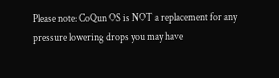Please note: CoQun OS is NOT a replacement for any pressure lowering drops you may have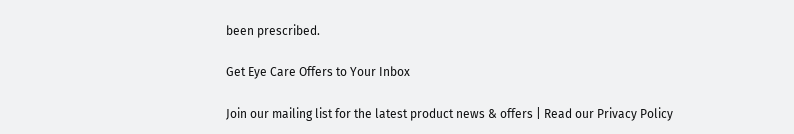been prescribed.

Get Eye Care Offers to Your Inbox

Join our mailing list for the latest product news & offers | Read our Privacy Policy